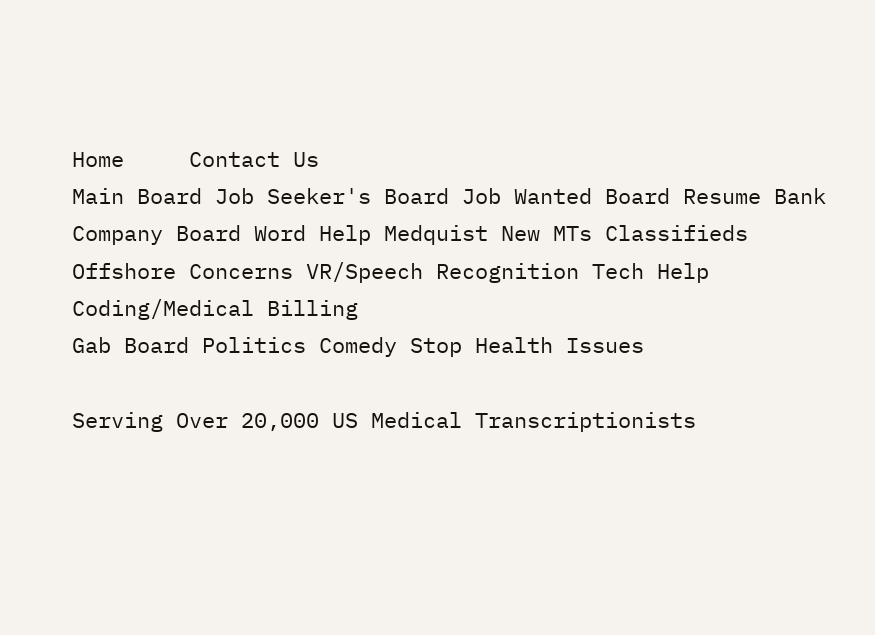Home     Contact Us
Main Board Job Seeker's Board Job Wanted Board Resume Bank Company Board Word Help Medquist New MTs Classifieds Offshore Concerns VR/Speech Recognition Tech Help Coding/Medical Billing
Gab Board Politics Comedy Stop Health Issues

Serving Over 20,000 US Medical Transcriptionists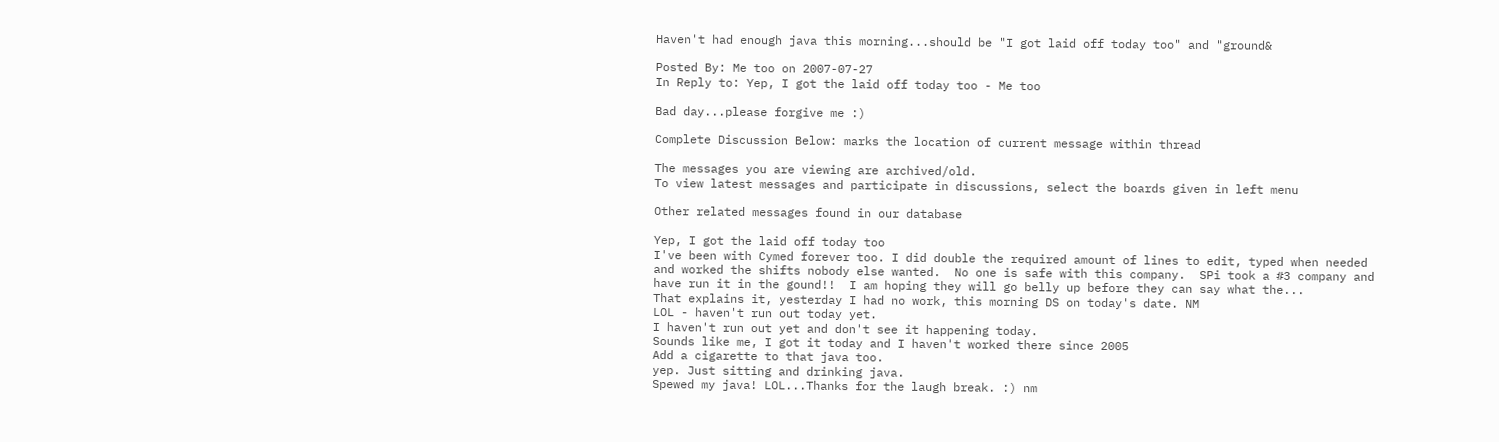Haven't had enough java this morning...should be "I got laid off today too" and "ground&

Posted By: Me too on 2007-07-27
In Reply to: Yep, I got the laid off today too - Me too

Bad day...please forgive me :)

Complete Discussion Below: marks the location of current message within thread

The messages you are viewing are archived/old.
To view latest messages and participate in discussions, select the boards given in left menu

Other related messages found in our database

Yep, I got the laid off today too
I've been with Cymed forever too. I did double the required amount of lines to edit, typed when needed and worked the shifts nobody else wanted.  No one is safe with this company.  SPi took a #3 company and have run it in the gound!!  I am hoping they will go belly up before they can say what the...
That explains it, yesterday I had no work, this morning DS on today's date. NM
LOL - haven't run out today yet.
I haven't run out yet and don't see it happening today.
Sounds like me, I got it today and I haven't worked there since 2005
Add a cigarette to that java too.
yep. Just sitting and drinking java.
Spewed my java! LOL...Thanks for the laugh break. :) nm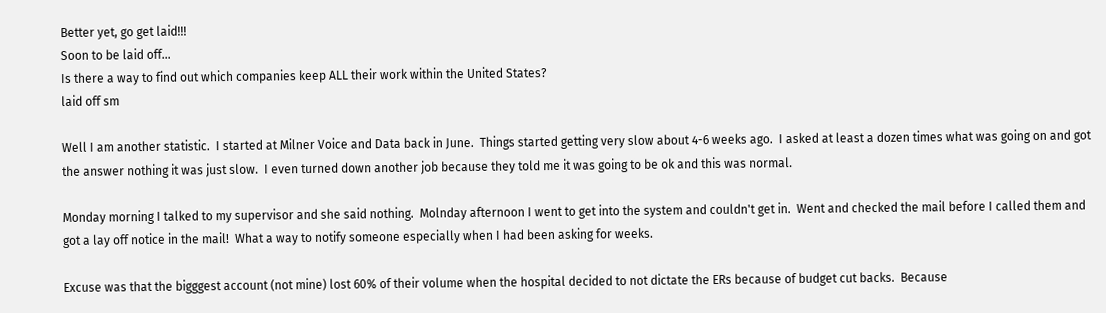Better yet, go get laid!!!
Soon to be laid off...
Is there a way to find out which companies keep ALL their work within the United States?
laid off sm

Well I am another statistic.  I started at Milner Voice and Data back in June.  Things started getting very slow about 4-6 weeks ago.  I asked at least a dozen times what was going on and got the answer nothing it was just slow.  I even turned down another job because they told me it was going to be ok and this was normal.

Monday morning I talked to my supervisor and she said nothing.  Molnday afternoon I went to get into the system and couldn't get in.  Went and checked the mail before I called them and got a lay off notice in the mail!  What a way to notify someone especially when I had been asking for weeks.

Excuse was that the bigggest account (not mine) lost 60% of their volume when the hospital decided to not dictate the ERs because of budget cut backs.  Because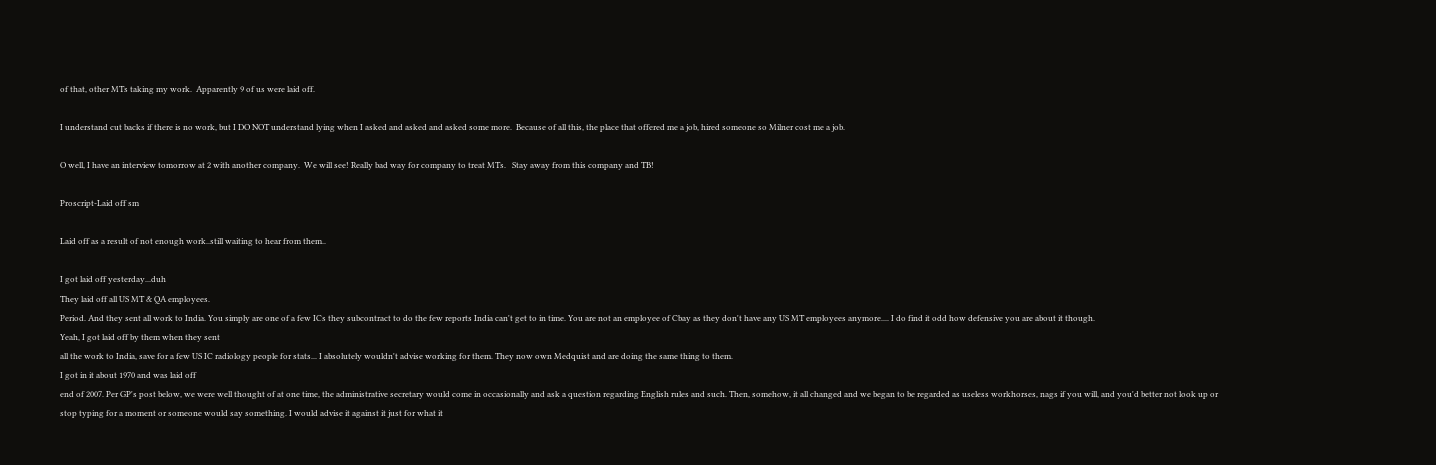of that, other MTs taking my work.  Apparently 9 of us were laid off.

I understand cut backs if there is no work, but I DO NOT understand lying when I asked and asked and asked some more.  Because of all this, the place that offered me a job, hired someone so Milner cost me a job.

O well, I have an interview tomorrow at 2 with another company.  We will see! Really bad way for company to treat MTs.   Stay away from this company and TB!

Proscript-Laid off sm

Laid off as a result of not enough work..still waiting to hear from them..

I got laid off yesterday...duh
They laid off all US MT & QA employees.
Period. And they sent all work to India. You simply are one of a few ICs they subcontract to do the few reports India can't get to in time. You are not an employee of Cbay as they don't have any US MT employees anymore.... I do find it odd how defensive you are about it though.
Yeah, I got laid off by them when they sent
all the work to India, save for a few US IC radiology people for stats... I absolutely wouldn't advise working for them. They now own Medquist and are doing the same thing to them.
I got in it about 1970 and was laid off
end of 2007. Per GP's post below, we were well thought of at one time, the administrative secretary would come in occasionally and ask a question regarding English rules and such. Then, somehow, it all changed and we began to be regarded as useless workhorses, nags if you will, and you'd better not look up or stop typing for a moment or someone would say something. I would advise it against it just for what it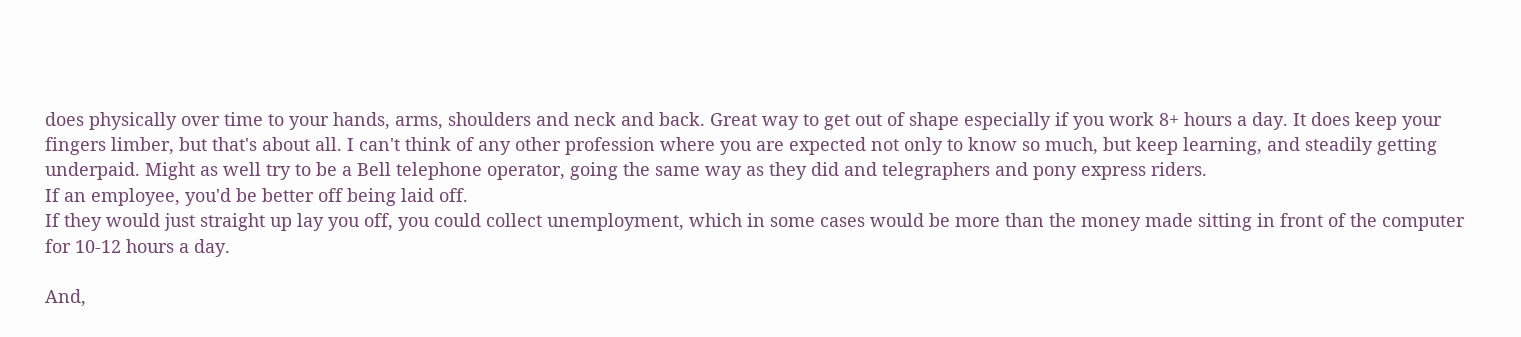does physically over time to your hands, arms, shoulders and neck and back. Great way to get out of shape especially if you work 8+ hours a day. It does keep your fingers limber, but that's about all. I can't think of any other profession where you are expected not only to know so much, but keep learning, and steadily getting underpaid. Might as well try to be a Bell telephone operator, going the same way as they did and telegraphers and pony express riders.
If an employee, you'd be better off being laid off.
If they would just straight up lay you off, you could collect unemployment, which in some cases would be more than the money made sitting in front of the computer for 10-12 hours a day.

And,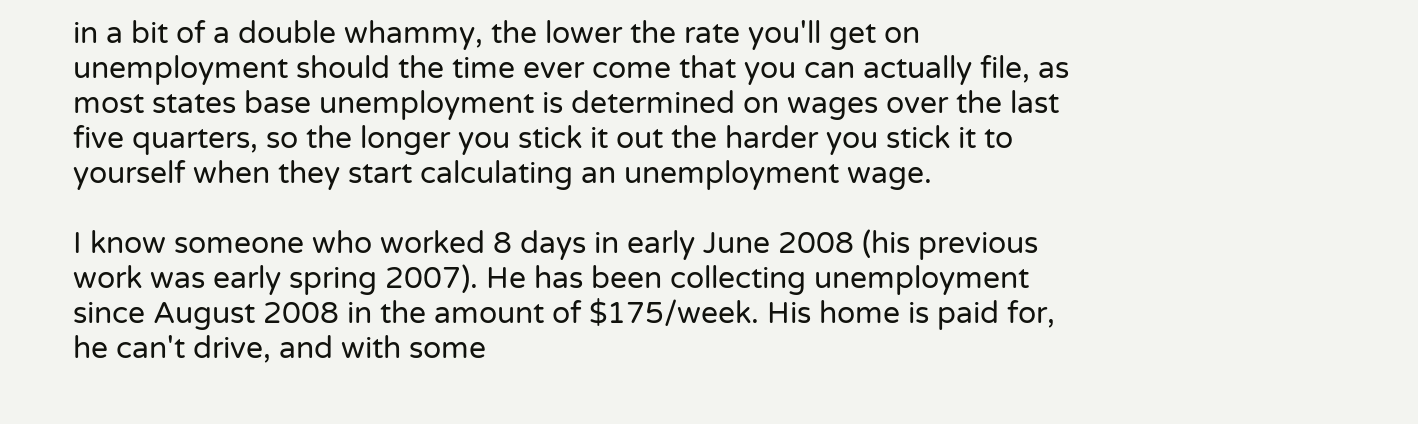in a bit of a double whammy, the lower the rate you'll get on unemployment should the time ever come that you can actually file, as most states base unemployment is determined on wages over the last five quarters, so the longer you stick it out the harder you stick it to yourself when they start calculating an unemployment wage.

I know someone who worked 8 days in early June 2008 (his previous work was early spring 2007). He has been collecting unemployment since August 2008 in the amount of $175/week. His home is paid for, he can't drive, and with some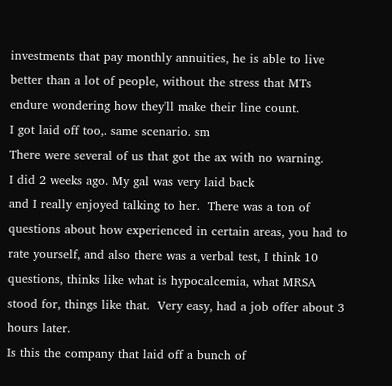investments that pay monthly annuities, he is able to live better than a lot of people, without the stress that MTs endure wondering how they'll make their line count.
I got laid off too,. same scenario. sm
There were several of us that got the ax with no warning.
I did 2 weeks ago. My gal was very laid back
and I really enjoyed talking to her.  There was a ton of questions about how experienced in certain areas, you had to rate yourself, and also there was a verbal test, I think 10 questions, thinks like what is hypocalcemia, what MRSA stood for, things like that.  Very easy, had a job offer about 3 hours later.
Is this the company that laid off a bunch of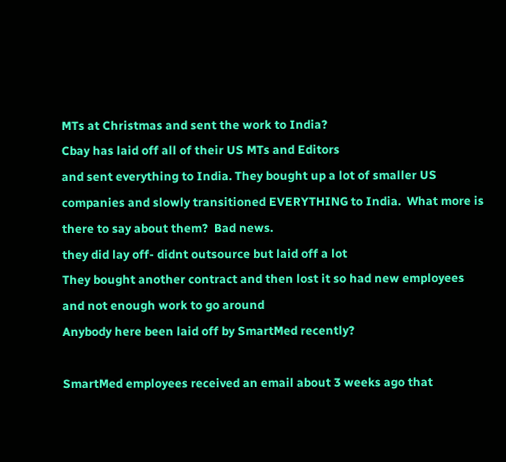MTs at Christmas and sent the work to India?
Cbay has laid off all of their US MTs and Editors
and sent everything to India. They bought up a lot of smaller US companies and slowly transitioned EVERYTHING to India.  What more is there to say about them?  Bad news.
they did lay off- didnt outsource but laid off a lot
They bought another contract and then lost it so had new employees and not enough work to go around
Anybody here been laid off by SmartMed recently?

SmartMed employees received an email about 3 weeks ago that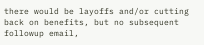there would be layoffs and/or cutting back on benefits, but no subsequent followup email,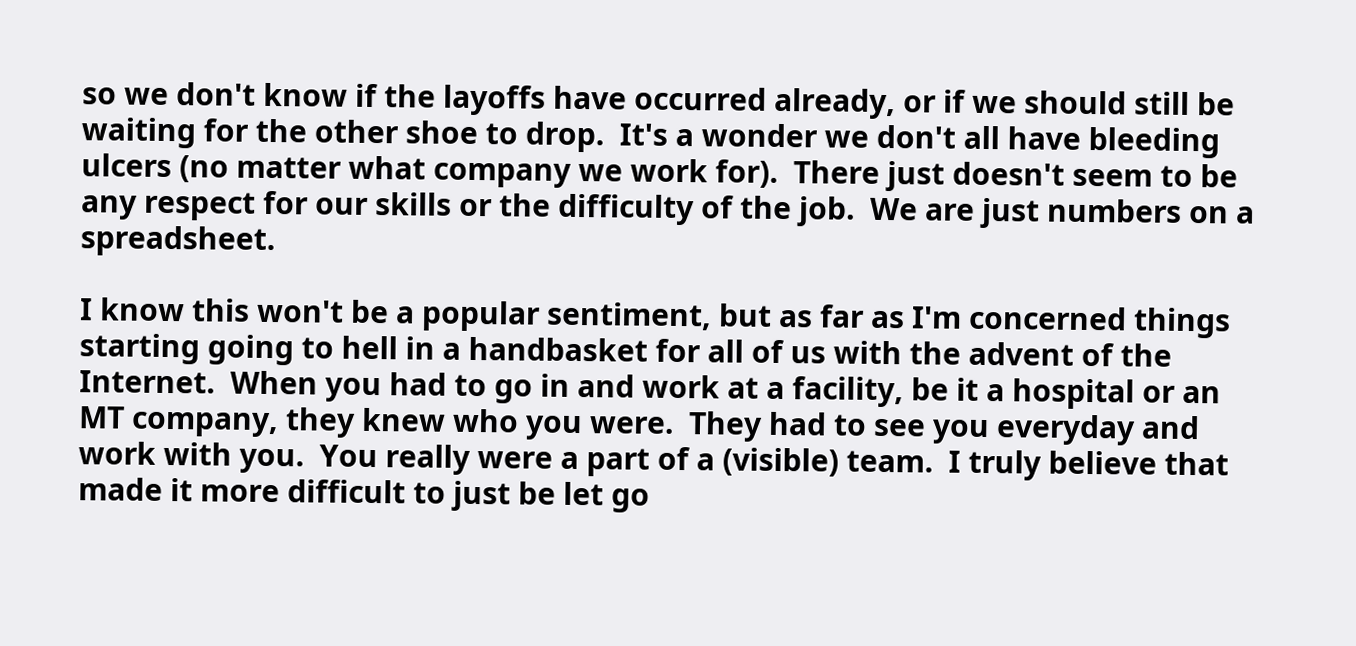so we don't know if the layoffs have occurred already, or if we should still be waiting for the other shoe to drop.  It's a wonder we don't all have bleeding ulcers (no matter what company we work for).  There just doesn't seem to be any respect for our skills or the difficulty of the job.  We are just numbers on a spreadsheet.

I know this won't be a popular sentiment, but as far as I'm concerned things starting going to hell in a handbasket for all of us with the advent of the Internet.  When you had to go in and work at a facility, be it a hospital or an MT company, they knew who you were.  They had to see you everyday and work with you.  You really were a part of a (visible) team.  I truly believe that made it more difficult to just be let go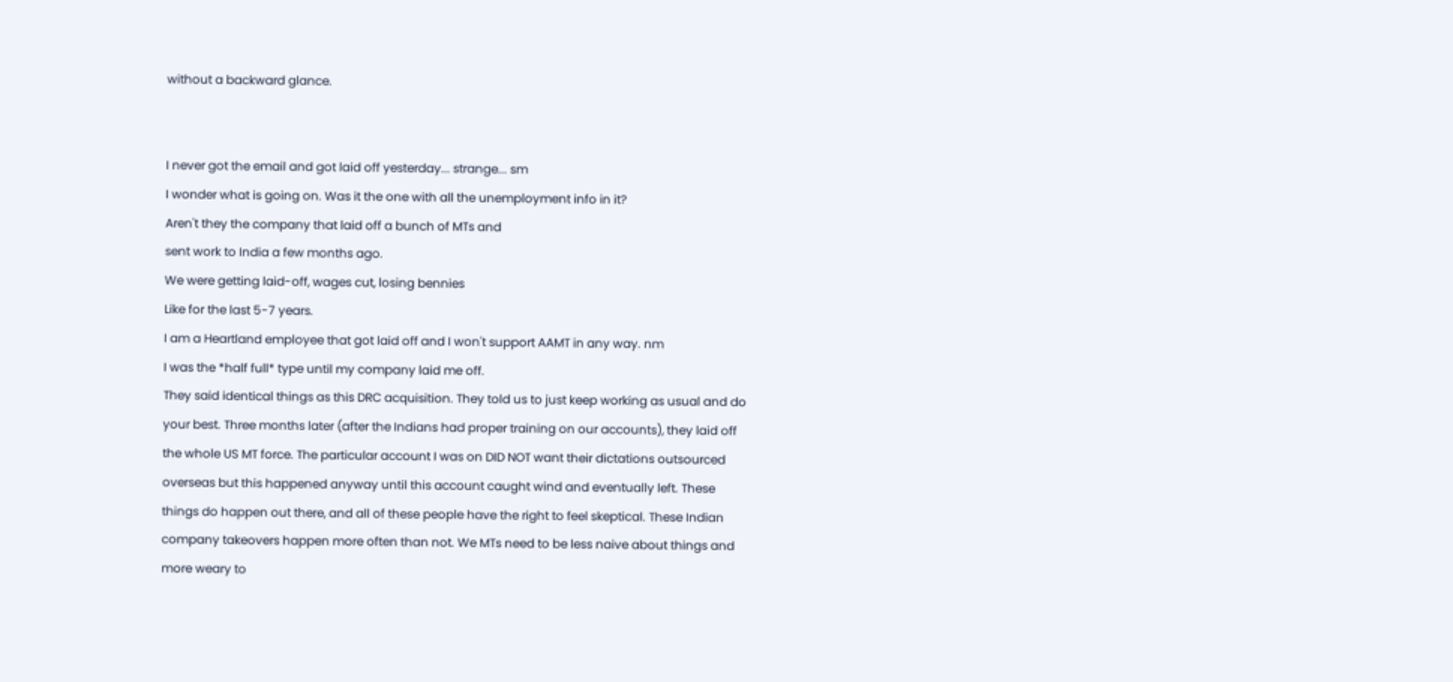without a backward glance.


I never got the email and got laid off yesterday... strange... sm
I wonder what is going on. Was it the one with all the unemployment info in it?
Aren't they the company that laid off a bunch of MTs and
sent work to India a few months ago.
We were getting laid-off, wages cut, losing bennies
Like for the last 5-7 years.
I am a Heartland employee that got laid off and I won't support AAMT in any way. nm
I was the *half full* type until my company laid me off.
They said identical things as this DRC acquisition. They told us to just keep working as usual and do your best. Three months later (after the Indians had proper training on our accounts), they laid off the whole US MT force. The particular account I was on DID NOT want their dictations outsourced overseas but this happened anyway until this account caught wind and eventually left. These things do happen out there, and all of these people have the right to feel skeptical. These Indian company takeovers happen more often than not. We MTs need to be less naive about things and more weary to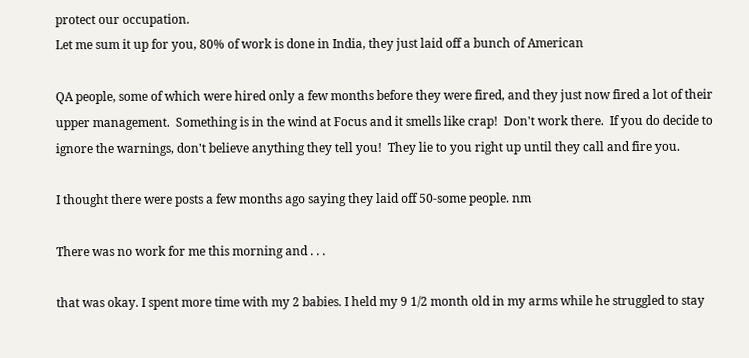protect our occupation.
Let me sum it up for you, 80% of work is done in India, they just laid off a bunch of American

QA people, some of which were hired only a few months before they were fired, and they just now fired a lot of their upper management.  Something is in the wind at Focus and it smells like crap!  Don't work there.  If you do decide to ignore the warnings, don't believe anything they tell you!  They lie to you right up until they call and fire you.

I thought there were posts a few months ago saying they laid off 50-some people. nm

There was no work for me this morning and . . .

that was okay. I spent more time with my 2 babies. I held my 9 1/2 month old in my arms while he struggled to stay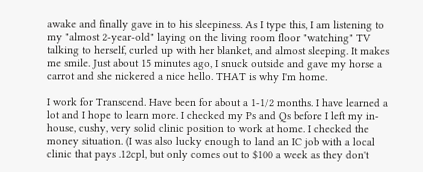awake and finally gave in to his sleepiness. As I type this, I am listening to my "almost 2-year-old" laying on the living room floor "watching" TV talking to herself, curled up with her blanket, and almost sleeping. It makes me smile. Just about 15 minutes ago, I snuck outside and gave my horse a carrot and she nickered a nice hello. THAT is why I'm home.

I work for Transcend. Have been for about a 1-1/2 months. I have learned a lot and I hope to learn more. I checked my Ps and Qs before I left my in-house, cushy, very solid clinic position to work at home. I checked the money situation. (I was also lucky enough to land an IC job with a local clinic that pays .12cpl, but only comes out to $100 a week as they don't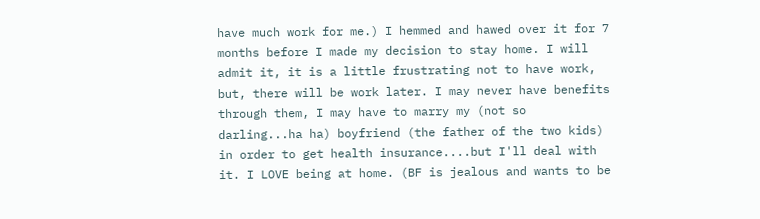have much work for me.) I hemmed and hawed over it for 7 months before I made my decision to stay home. I will admit it, it is a little frustrating not to have work, but, there will be work later. I may never have benefits through them, I may have to marry my (not so darling...ha ha) boyfriend (the father of the two kids) in order to get health insurance....but I'll deal with it. I LOVE being at home. (BF is jealous and wants to be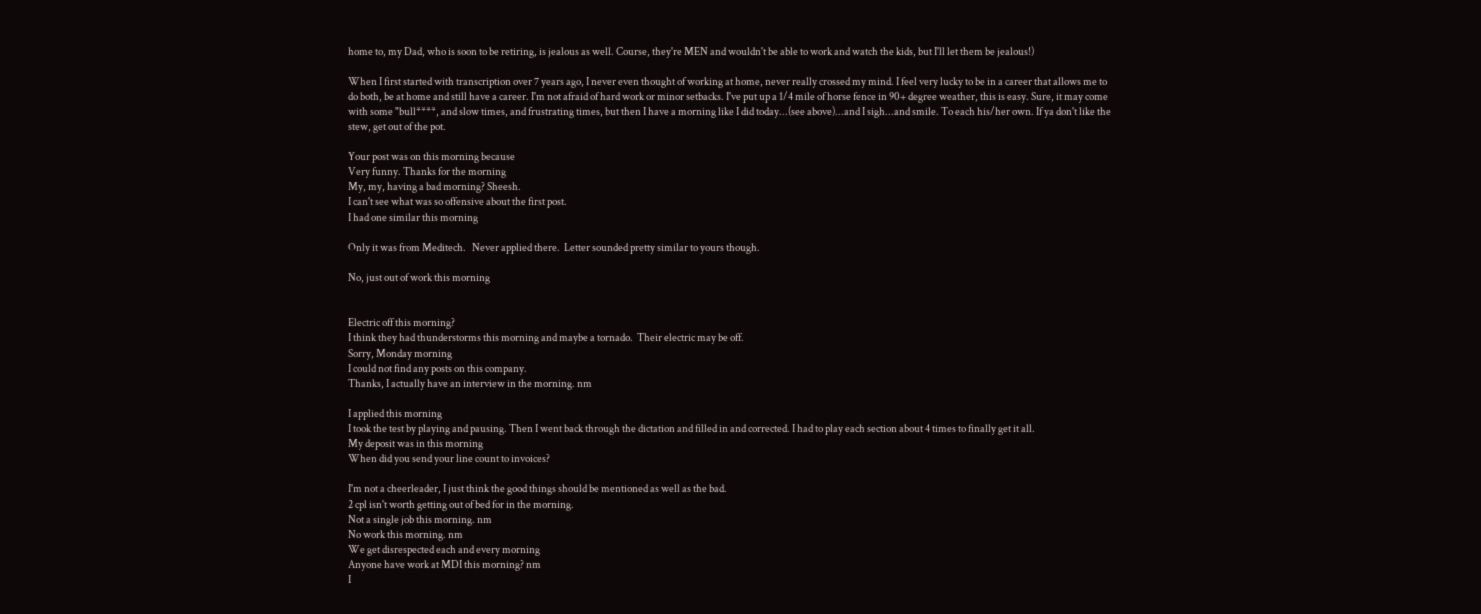home to, my Dad, who is soon to be retiring, is jealous as well. Course, they're MEN and wouldn't be able to work and watch the kids, but I'll let them be jealous!)

When I first started with transcription over 7 years ago, I never even thought of working at home, never really crossed my mind. I feel very lucky to be in a career that allows me to do both, be at home and still have a career. I'm not afraid of hard work or minor setbacks. I've put up a 1/4 mile of horse fence in 90+ degree weather, this is easy. Sure, it may come with some "bull****, and slow times, and frustrating times, but then I have a morning like I did today...(see above)...and I sigh...and smile. To each his/her own. If ya don't like the stew, get out of the pot.

Your post was on this morning because
Very funny. Thanks for the morning
My, my, having a bad morning? Sheesh.
I can't see what was so offensive about the first post.
I had one similar this morning

Only it was from Meditech.   Never applied there.  Letter sounded pretty similar to yours though.

No, just out of work this morning


Electric off this morning?
I think they had thunderstorms this morning and maybe a tornado.  Their electric may be off.
Sorry, Monday morning
I could not find any posts on this company.
Thanks, I actually have an interview in the morning. nm

I applied this morning
I took the test by playing and pausing. Then I went back through the dictation and filled in and corrected. I had to play each section about 4 times to finally get it all.
My deposit was in this morning
When did you send your line count to invoices?

I'm not a cheerleader, I just think the good things should be mentioned as well as the bad.
2 cpl isn't worth getting out of bed for in the morning.
Not a single job this morning. nm
No work this morning. nm
We get disrespected each and every morning
Anyone have work at MDI this morning? nm
I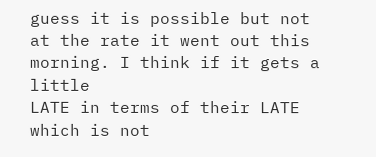guess it is possible but not at the rate it went out this morning. I think if it gets a little
LATE in terms of their LATE which is not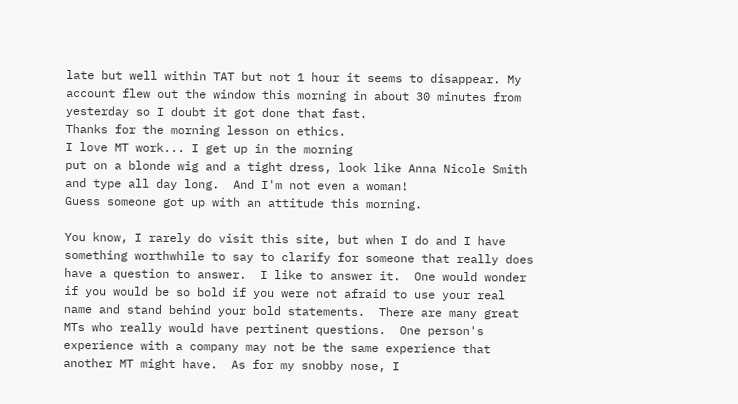late but well within TAT but not 1 hour it seems to disappear. My account flew out the window this morning in about 30 minutes from yesterday so I doubt it got done that fast.
Thanks for the morning lesson on ethics.
I love MT work... I get up in the morning
put on a blonde wig and a tight dress, look like Anna Nicole Smith and type all day long.  And I'm not even a woman!
Guess someone got up with an attitude this morning.

You know, I rarely do visit this site, but when I do and I have something worthwhile to say to clarify for someone that really does have a question to answer.  I like to answer it.  One would wonder if you would be so bold if you were not afraid to use your real name and stand behind your bold statements.  There are many great MTs who really would have pertinent questions.  One person's experience with a company may not be the same experience that another MT might have.  As for my snobby nose, I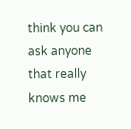think you can ask anyone that really knows me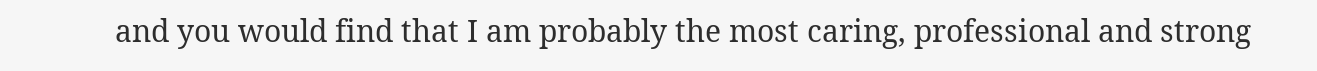and you would find that I am probably the most caring, professional and strong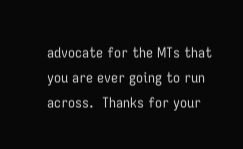advocate for the MTs that you are ever going to run across.  Thanks for your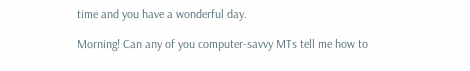time and you have a wonderful day.

Morning! Can any of you computer-savvy MTs tell me how to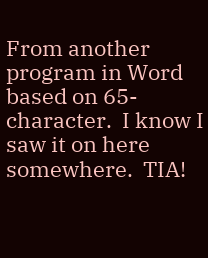From another program in Word based on 65-character.  I know I saw it on here somewhere.  TIA!